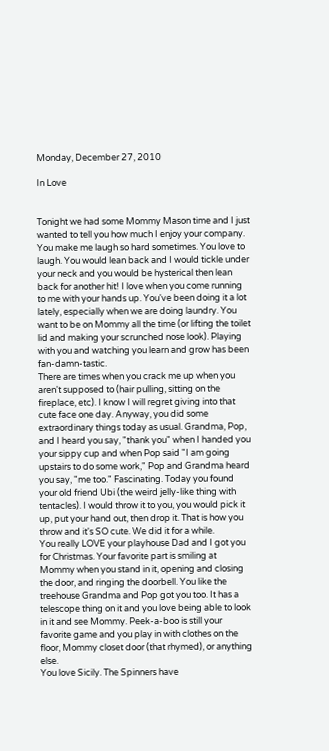Monday, December 27, 2010

In Love


Tonight we had some Mommy Mason time and I just wanted to tell you how much I enjoy your company. You make me laugh so hard sometimes. You love to laugh. You would lean back and I would tickle under your neck and you would be hysterical then lean back for another hit! I love when you come running to me with your hands up. You've been doing it a lot lately, especially when we are doing laundry. You want to be on Mommy all the time (or lifting the toilet lid and making your scrunched nose look). Playing with you and watching you learn and grow has been fan-damn-tastic.
There are times when you crack me up when you aren't supposed to (hair pulling, sitting on the fireplace, etc). I know I will regret giving into that cute face one day. Anyway, you did some extraordinary things today as usual. Grandma, Pop, and I heard you say, "thank you" when I handed you your sippy cup and when Pop said "I am going upstairs to do some work," Pop and Grandma heard you say, "me too." Fascinating. Today you found your old friend Ubi (the weird jelly-like thing with tentacles). I would throw it to you, you would pick it up, put your hand out, then drop it. That is how you throw and it's SO cute. We did it for a while.
You really LOVE your playhouse Dad and I got you for Christmas. Your favorite part is smiling at Mommy when you stand in it, opening and closing the door, and ringing the doorbell. You like the treehouse Grandma and Pop got you too. It has a telescope thing on it and you love being able to look in it and see Mommy. Peek-a-boo is still your favorite game and you play in with clothes on the floor, Mommy closet door (that rhymed), or anything else.
You love Sicily. The Spinners have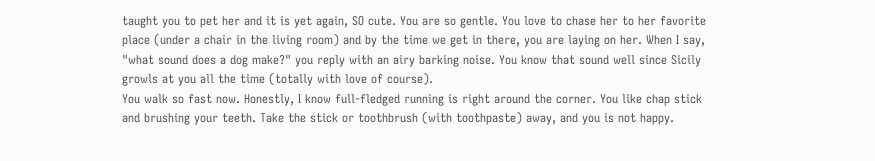taught you to pet her and it is yet again, SO cute. You are so gentle. You love to chase her to her favorite place (under a chair in the living room) and by the time we get in there, you are laying on her. When I say, "what sound does a dog make?" you reply with an airy barking noise. You know that sound well since Sicily growls at you all the time (totally with love of course).
You walk so fast now. Honestly, I know full-fledged running is right around the corner. You like chap stick and brushing your teeth. Take the stick or toothbrush (with toothpaste) away, and you is not happy.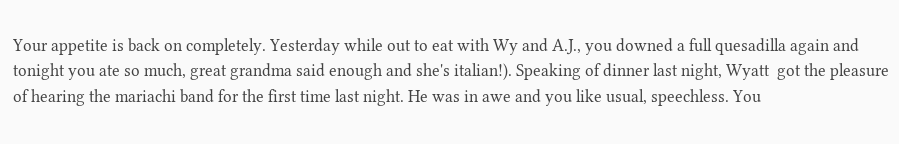Your appetite is back on completely. Yesterday while out to eat with Wy and A.J., you downed a full quesadilla again and tonight you ate so much, great grandma said enough and she's italian!). Speaking of dinner last night, Wyatt  got the pleasure of hearing the mariachi band for the first time last night. He was in awe and you like usual, speechless. You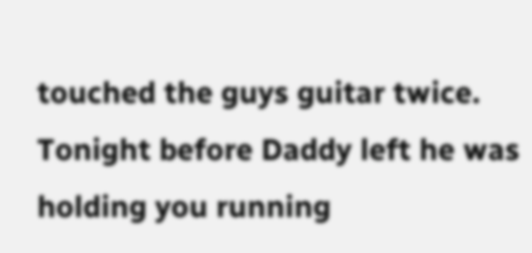touched the guys guitar twice.
Tonight before Daddy left he was holding you running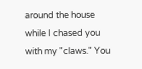around the house while I chased you with my "claws." You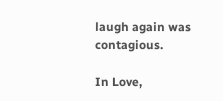laugh again was contagious.

In Love,